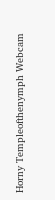Horny Templeofthenymph Webcam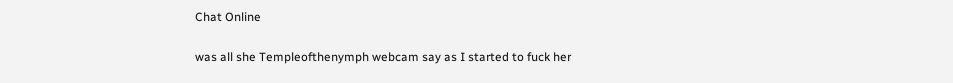Chat Online

was all she Templeofthenymph webcam say as I started to fuck her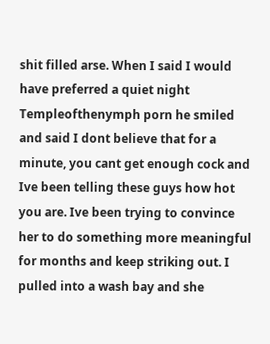shit filled arse. When I said I would have preferred a quiet night Templeofthenymph porn he smiled and said I dont believe that for a minute, you cant get enough cock and Ive been telling these guys how hot you are. Ive been trying to convince her to do something more meaningful for months and keep striking out. I pulled into a wash bay and she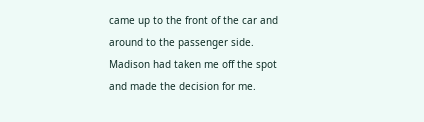came up to the front of the car and around to the passenger side. Madison had taken me off the spot and made the decision for me.